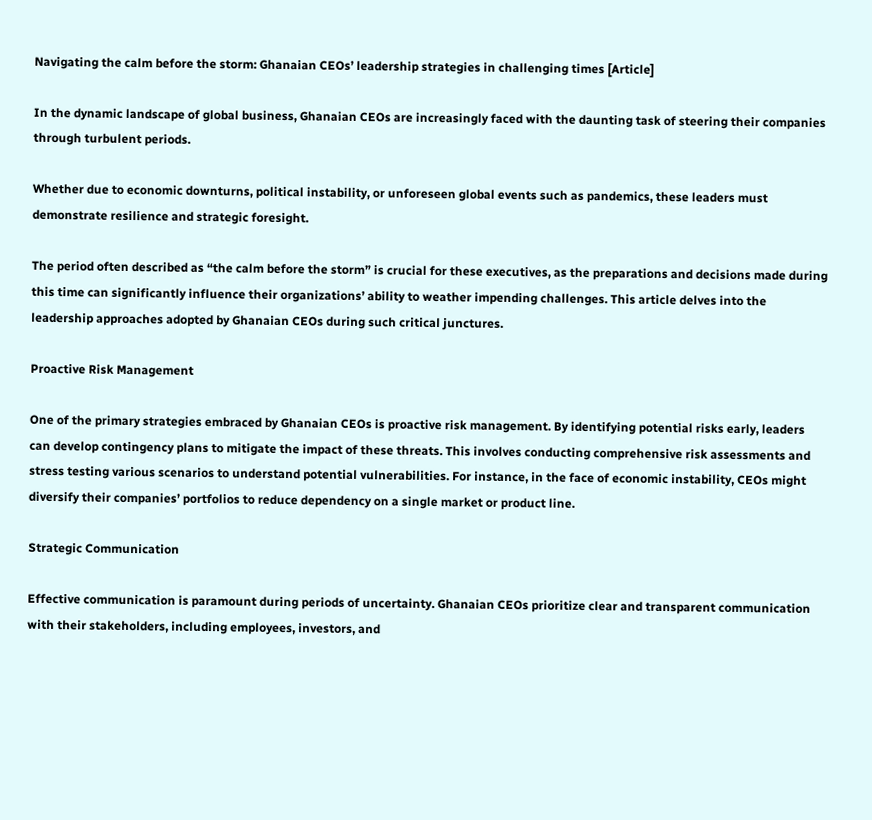Navigating the calm before the storm: Ghanaian CEOs’ leadership strategies in challenging times [Article]

In the dynamic landscape of global business, Ghanaian CEOs are increasingly faced with the daunting task of steering their companies through turbulent periods.

Whether due to economic downturns, political instability, or unforeseen global events such as pandemics, these leaders must demonstrate resilience and strategic foresight.

The period often described as “the calm before the storm” is crucial for these executives, as the preparations and decisions made during this time can significantly influence their organizations’ ability to weather impending challenges. This article delves into the leadership approaches adopted by Ghanaian CEOs during such critical junctures.

Proactive Risk Management

One of the primary strategies embraced by Ghanaian CEOs is proactive risk management. By identifying potential risks early, leaders can develop contingency plans to mitigate the impact of these threats. This involves conducting comprehensive risk assessments and stress testing various scenarios to understand potential vulnerabilities. For instance, in the face of economic instability, CEOs might diversify their companies’ portfolios to reduce dependency on a single market or product line.

Strategic Communication

Effective communication is paramount during periods of uncertainty. Ghanaian CEOs prioritize clear and transparent communication with their stakeholders, including employees, investors, and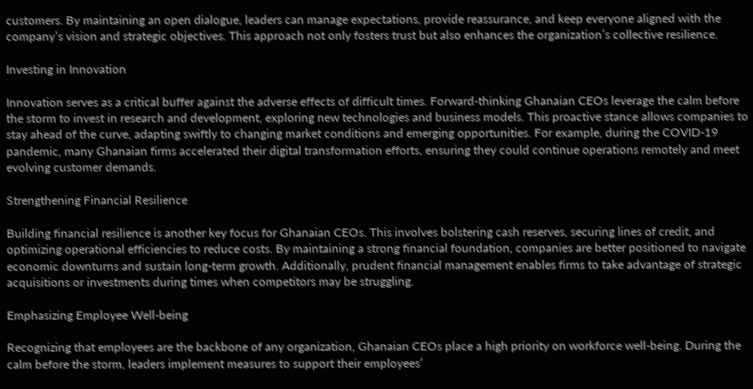customers. By maintaining an open dialogue, leaders can manage expectations, provide reassurance, and keep everyone aligned with the company’s vision and strategic objectives. This approach not only fosters trust but also enhances the organization’s collective resilience.

Investing in Innovation

Innovation serves as a critical buffer against the adverse effects of difficult times. Forward-thinking Ghanaian CEOs leverage the calm before the storm to invest in research and development, exploring new technologies and business models. This proactive stance allows companies to stay ahead of the curve, adapting swiftly to changing market conditions and emerging opportunities. For example, during the COVID-19 pandemic, many Ghanaian firms accelerated their digital transformation efforts, ensuring they could continue operations remotely and meet evolving customer demands.

Strengthening Financial Resilience

Building financial resilience is another key focus for Ghanaian CEOs. This involves bolstering cash reserves, securing lines of credit, and optimizing operational efficiencies to reduce costs. By maintaining a strong financial foundation, companies are better positioned to navigate economic downturns and sustain long-term growth. Additionally, prudent financial management enables firms to take advantage of strategic acquisitions or investments during times when competitors may be struggling.

Emphasizing Employee Well-being

Recognizing that employees are the backbone of any organization, Ghanaian CEOs place a high priority on workforce well-being. During the calm before the storm, leaders implement measures to support their employees’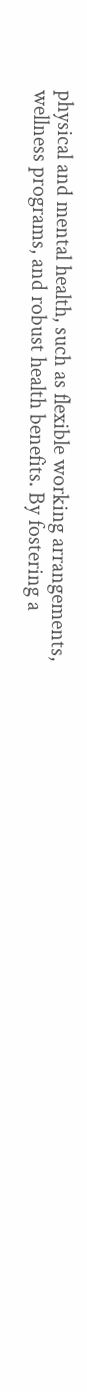physical and mental health, such as flexible working arrangements, wellness programs, and robust health benefits. By fostering a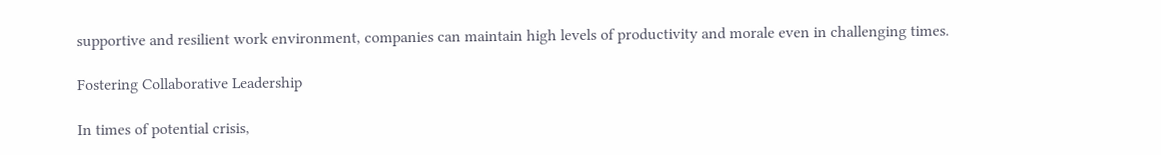supportive and resilient work environment, companies can maintain high levels of productivity and morale even in challenging times.

Fostering Collaborative Leadership

In times of potential crisis,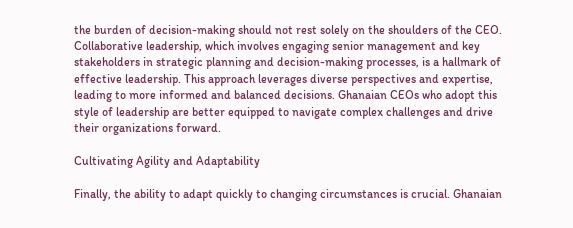the burden of decision-making should not rest solely on the shoulders of the CEO. Collaborative leadership, which involves engaging senior management and key stakeholders in strategic planning and decision-making processes, is a hallmark of effective leadership. This approach leverages diverse perspectives and expertise, leading to more informed and balanced decisions. Ghanaian CEOs who adopt this style of leadership are better equipped to navigate complex challenges and drive their organizations forward.

Cultivating Agility and Adaptability

Finally, the ability to adapt quickly to changing circumstances is crucial. Ghanaian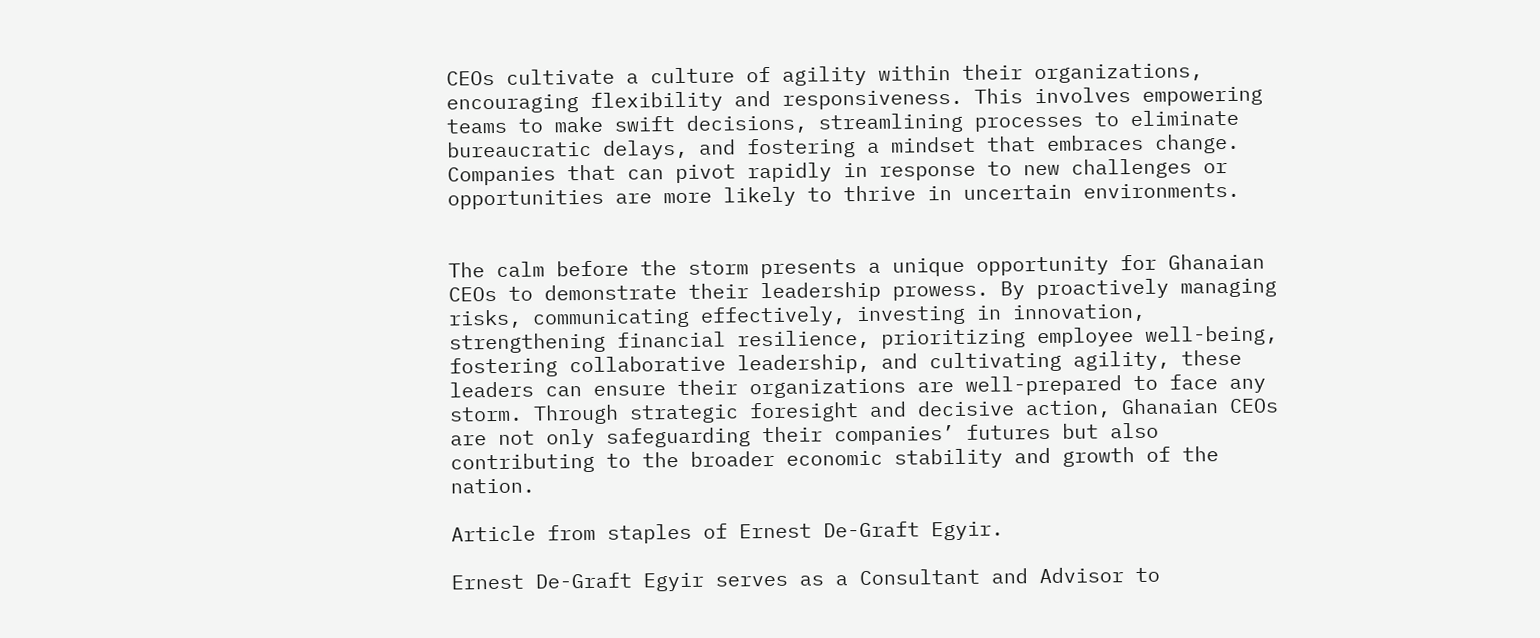CEOs cultivate a culture of agility within their organizations, encouraging flexibility and responsiveness. This involves empowering teams to make swift decisions, streamlining processes to eliminate bureaucratic delays, and fostering a mindset that embraces change. Companies that can pivot rapidly in response to new challenges or opportunities are more likely to thrive in uncertain environments.


The calm before the storm presents a unique opportunity for Ghanaian CEOs to demonstrate their leadership prowess. By proactively managing risks, communicating effectively, investing in innovation, strengthening financial resilience, prioritizing employee well-being, fostering collaborative leadership, and cultivating agility, these leaders can ensure their organizations are well-prepared to face any storm. Through strategic foresight and decisive action, Ghanaian CEOs are not only safeguarding their companies’ futures but also contributing to the broader economic stability and growth of the nation.

Article from staples of Ernest De-Graft Egyir.

Ernest De-Graft Egyir serves as a Consultant and Advisor to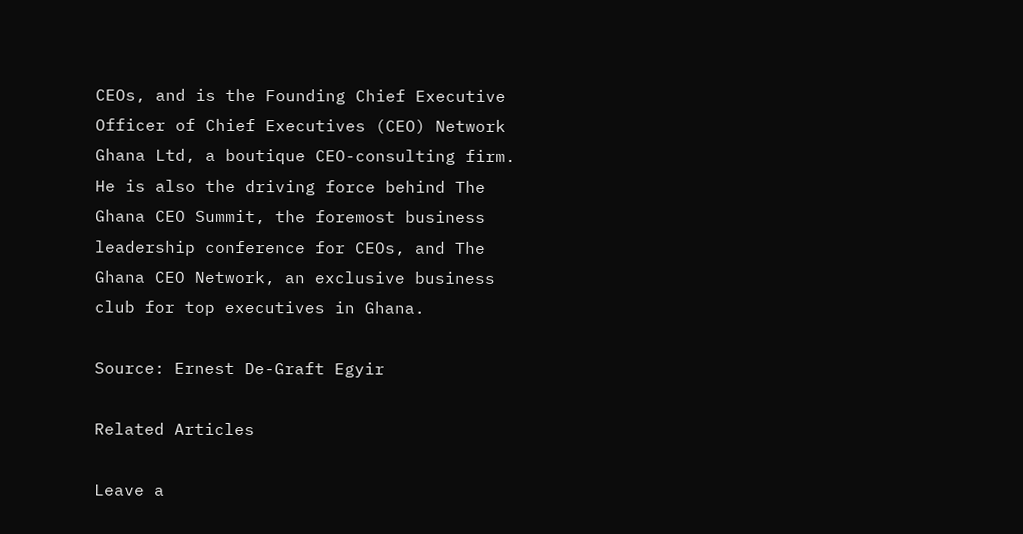CEOs, and is the Founding Chief Executive Officer of Chief Executives (CEO) Network Ghana Ltd, a boutique CEO-consulting firm. He is also the driving force behind The Ghana CEO Summit, the foremost business leadership conference for CEOs, and The Ghana CEO Network, an exclusive business club for top executives in Ghana.

Source: Ernest De-Graft Egyir

Related Articles

Leave a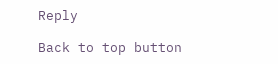Reply

Back to top button